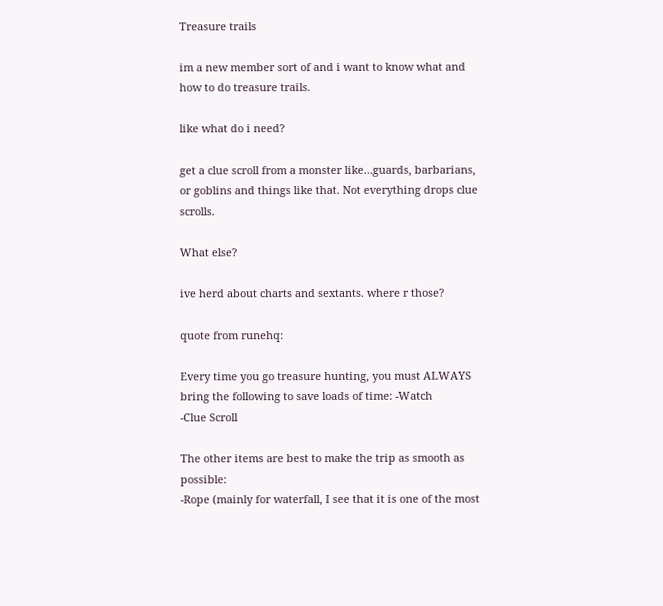Treasure trails

im a new member sort of and i want to know what and how to do treasure trails.

like what do i need?

get a clue scroll from a monster like…guards, barbarians, or goblins and things like that. Not everything drops clue scrolls.

What else?

ive herd about charts and sextants. where r those?

quote from runehq:

Every time you go treasure hunting, you must ALWAYS bring the following to save loads of time: -Watch
-Clue Scroll

The other items are best to make the trip as smooth as possible:
-Rope (mainly for waterfall, I see that it is one of the most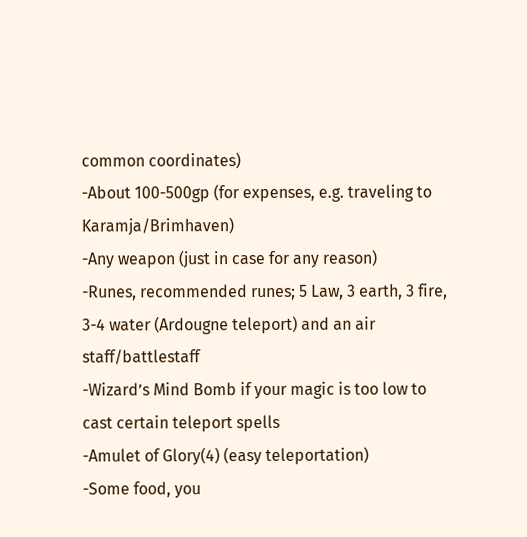common coordinates)
-About 100-500gp (for expenses, e.g. traveling to Karamja/Brimhaven)
-Any weapon (just in case for any reason)
-Runes, recommended runes; 5 Law, 3 earth, 3 fire, 3-4 water (Ardougne teleport) and an air staff/battlestaff
-Wizard’s Mind Bomb if your magic is too low to cast certain teleport spells
-Amulet of Glory(4) (easy teleportation)
-Some food, you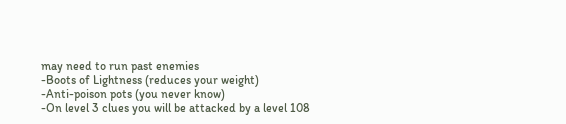may need to run past enemies
-Boots of Lightness (reduces your weight)
-Anti-poison pots (you never know)
-On level 3 clues you will be attacked by a level 108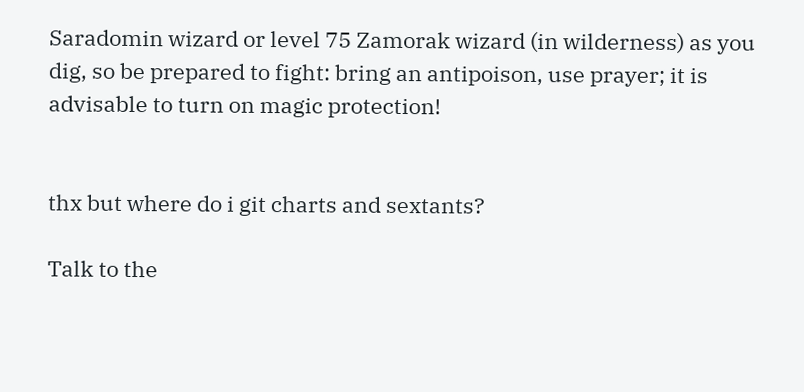Saradomin wizard or level 75 Zamorak wizard (in wilderness) as you dig, so be prepared to fight: bring an antipoison, use prayer; it is advisable to turn on magic protection!


thx but where do i git charts and sextants?

Talk to the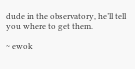dude in the observatory, he’ll tell you where to get them.

~ ewok